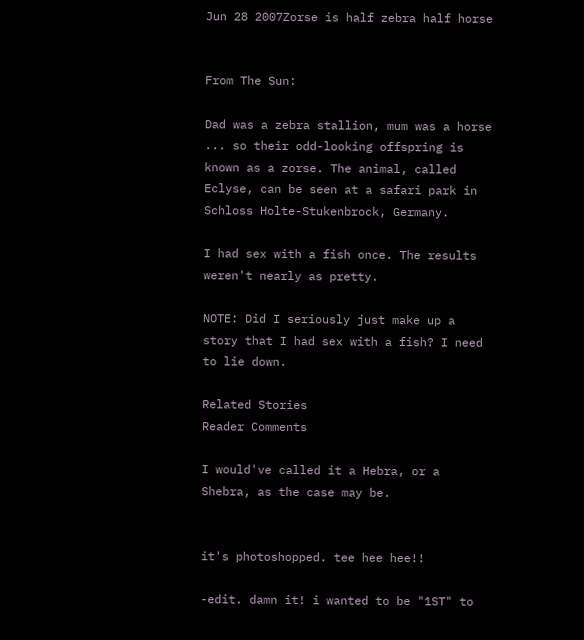Jun 28 2007Zorse is half zebra half horse


From The Sun:

Dad was a zebra stallion, mum was a horse ... so their odd-looking offspring is known as a zorse. The animal, called Eclyse, can be seen at a safari park in Schloss Holte-Stukenbrock, Germany.

I had sex with a fish once. The results weren't nearly as pretty.

NOTE: Did I seriously just make up a story that I had sex with a fish? I need to lie down.

Related Stories
Reader Comments

I would've called it a Hebra, or a Shebra, as the case may be.


it's photoshopped. tee hee hee!!

-edit. damn it! i wanted to be "1ST" to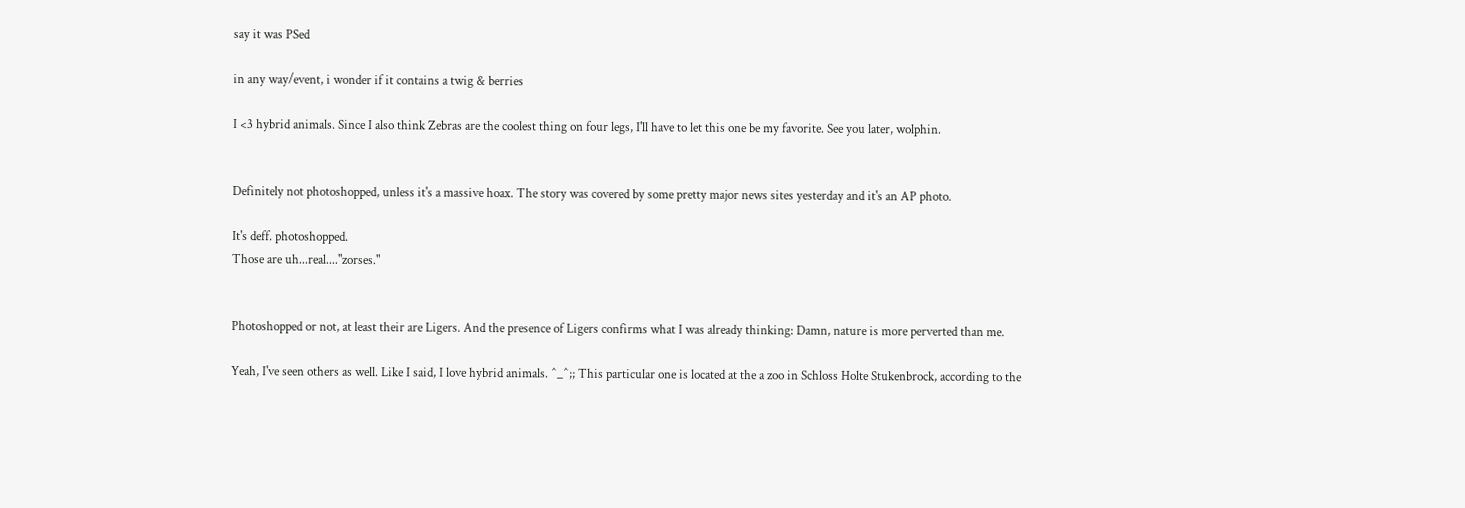say it was PSed

in any way/event, i wonder if it contains a twig & berries

I <3 hybrid animals. Since I also think Zebras are the coolest thing on four legs, I'll have to let this one be my favorite. See you later, wolphin.


Definitely not photoshopped, unless it's a massive hoax. The story was covered by some pretty major news sites yesterday and it's an AP photo.

It's deff. photoshopped.
Those are uh...real...."zorses."


Photoshopped or not, at least their are Ligers. And the presence of Ligers confirms what I was already thinking: Damn, nature is more perverted than me.

Yeah, I've seen others as well. Like I said, I love hybrid animals. ^_^;; This particular one is located at the a zoo in Schloss Holte Stukenbrock, according to the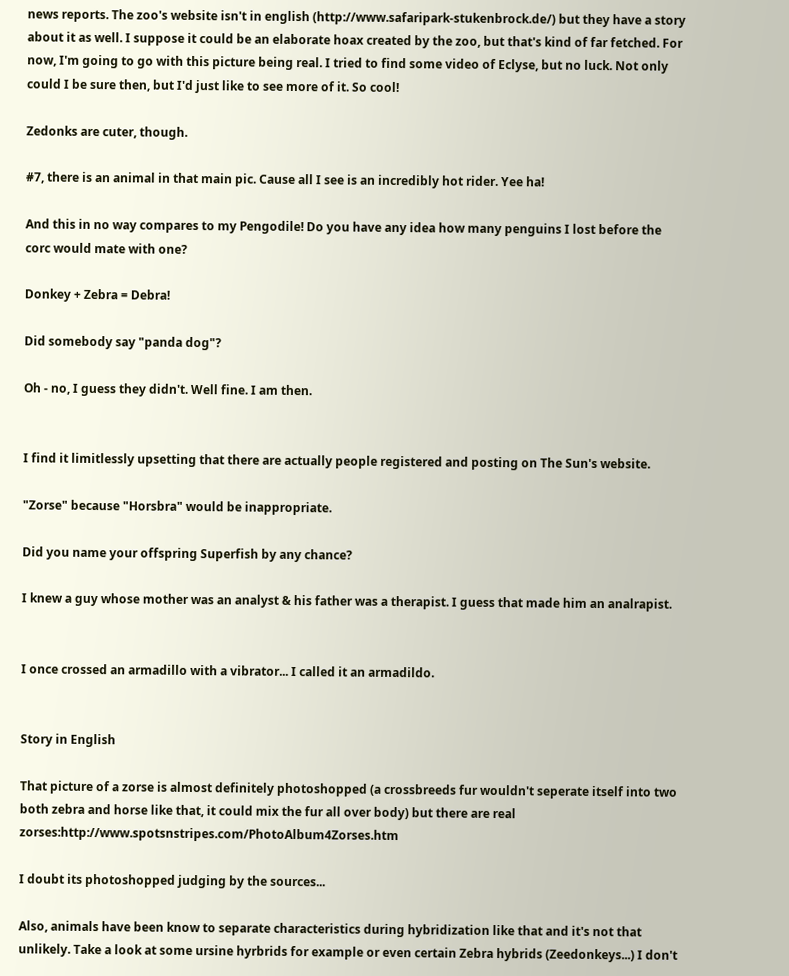news reports. The zoo's website isn't in english (http://www.safaripark-stukenbrock.de/) but they have a story about it as well. I suppose it could be an elaborate hoax created by the zoo, but that's kind of far fetched. For now, I'm going to go with this picture being real. I tried to find some video of Eclyse, but no luck. Not only could I be sure then, but I'd just like to see more of it. So cool!

Zedonks are cuter, though.

#7, there is an animal in that main pic. Cause all I see is an incredibly hot rider. Yee ha!

And this in no way compares to my Pengodile! Do you have any idea how many penguins I lost before the corc would mate with one?

Donkey + Zebra = Debra!

Did somebody say "panda dog"?

Oh - no, I guess they didn't. Well fine. I am then.


I find it limitlessly upsetting that there are actually people registered and posting on The Sun's website.

"Zorse" because "Horsbra" would be inappropriate.

Did you name your offspring Superfish by any chance?

I knew a guy whose mother was an analyst & his father was a therapist. I guess that made him an analrapist.


I once crossed an armadillo with a vibrator... I called it an armadildo.


Story in English

That picture of a zorse is almost definitely photoshopped (a crossbreeds fur wouldn't seperate itself into two both zebra and horse like that, it could mix the fur all over body) but there are real zorses:http://www.spotsnstripes.com/PhotoAlbum4Zorses.htm

I doubt its photoshopped judging by the sources...

Also, animals have been know to separate characteristics during hybridization like that and it's not that unlikely. Take a look at some ursine hyrbrids for example or even certain Zebra hybrids (Zeedonkeys...) I don't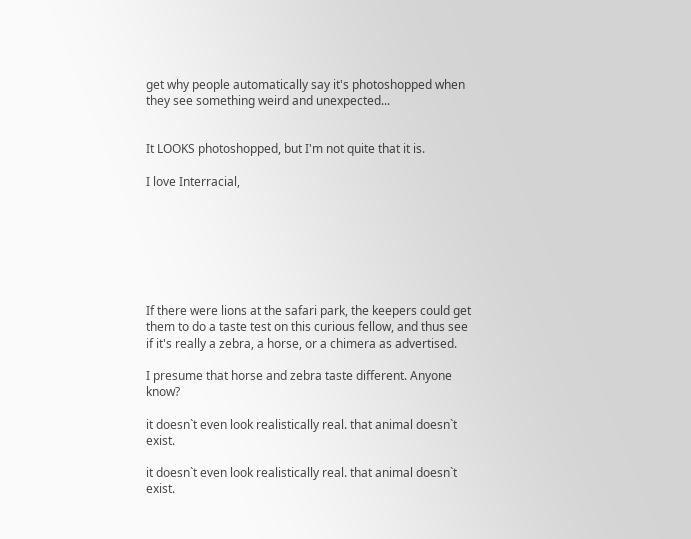get why people automatically say it's photoshopped when they see something weird and unexpected...


It LOOKS photoshopped, but I'm not quite that it is.

I love Interracial,







If there were lions at the safari park, the keepers could get them to do a taste test on this curious fellow, and thus see if it's really a zebra, a horse, or a chimera as advertised.

I presume that horse and zebra taste different. Anyone know?

it doesn`t even look realistically real. that animal doesn`t exist.

it doesn`t even look realistically real. that animal doesn`t exist.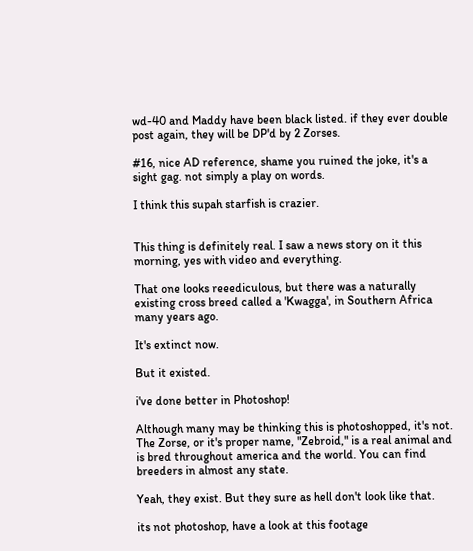wd-40 and Maddy have been black listed. if they ever double post again, they will be DP'd by 2 Zorses.

#16, nice AD reference, shame you ruined the joke, it's a sight gag. not simply a play on words.

I think this supah starfish is crazier.


This thing is definitely real. I saw a news story on it this morning, yes with video and everything.

That one looks reeediculous, but there was a naturally existing cross breed called a 'Kwagga', in Southern Africa many years ago.

It's extinct now.

But it existed.

i've done better in Photoshop!

Although many may be thinking this is photoshopped, it's not. The Zorse, or it's proper name, "Zebroid," is a real animal and is bred throughout america and the world. You can find breeders in almost any state.

Yeah, they exist. But they sure as hell don't look like that.

its not photoshop, have a look at this footage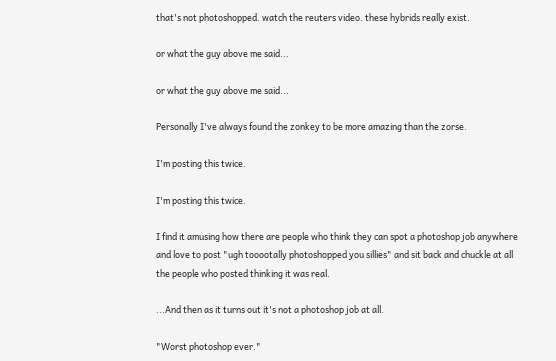that's not photoshopped. watch the reuters video. these hybrids really exist.

or what the guy above me said...

or what the guy above me said...

Personally I've always found the zonkey to be more amazing than the zorse.

I'm posting this twice.

I'm posting this twice.

I find it amusing how there are people who think they can spot a photoshop job anywhere and love to post "ugh tooootally photoshopped you sillies" and sit back and chuckle at all the people who posted thinking it was real.

...And then as it turns out it's not a photoshop job at all.

"Worst photoshop ever."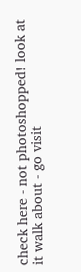check here - not photoshopped! look at it walk about - go visit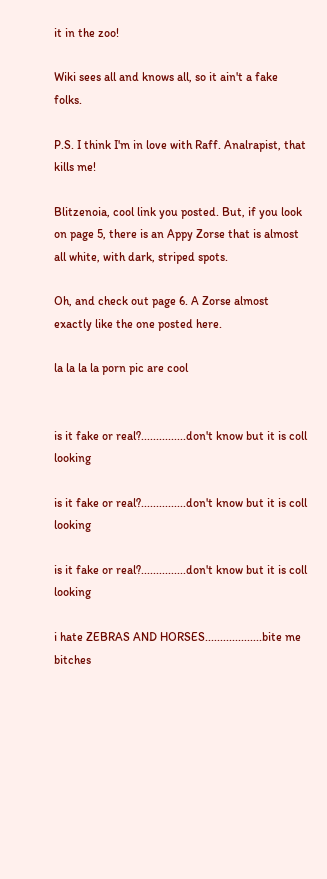it in the zoo!

Wiki sees all and knows all, so it ain't a fake folks.

P.S. I think I'm in love with Raff. Analrapist, that kills me!

Blitzenoia, cool link you posted. But, if you look on page 5, there is an Appy Zorse that is almost all white, with dark, striped spots.

Oh, and check out page 6. A Zorse almost exactly like the one posted here.

la la la la porn pic are cool


is it fake or real?...............don't know but it is coll looking

is it fake or real?...............don't know but it is coll looking

is it fake or real?...............don't know but it is coll looking

i hate ZEBRAS AND HORSES...................bite me bitches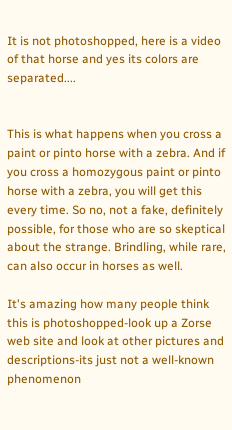It is not photoshopped, here is a video of that horse and yes its colors are separated....


This is what happens when you cross a paint or pinto horse with a zebra. And if you cross a homozygous paint or pinto horse with a zebra, you will get this every time. So no, not a fake, definitely possible, for those who are so skeptical about the strange. Brindling, while rare, can also occur in horses as well.

It's amazing how many people think this is photoshopped-look up a Zorse web site and look at other pictures and descriptions-its just not a well-known phenomenon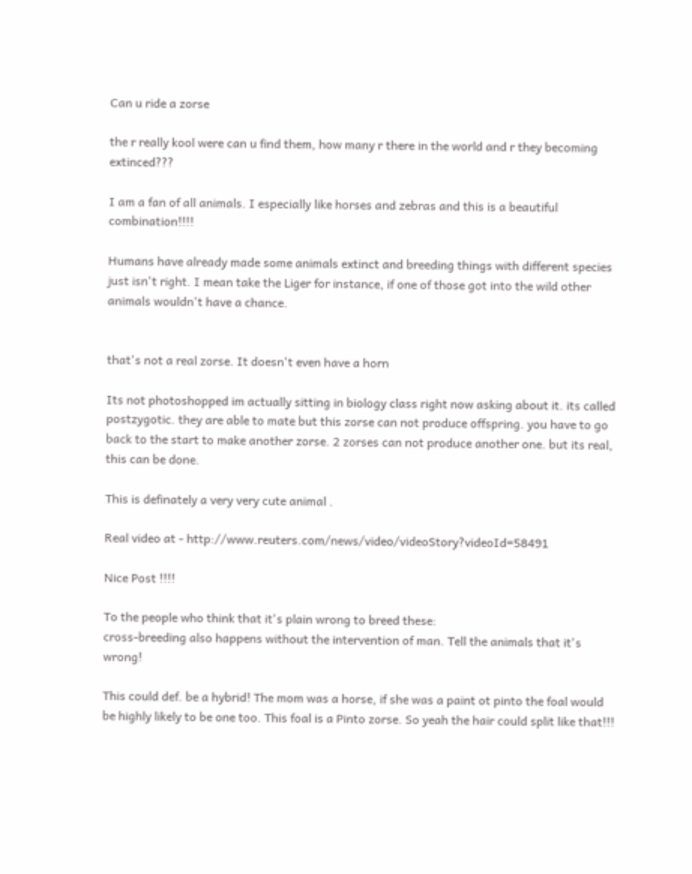Can u ride a zorse

the r really kool were can u find them, how many r there in the world and r they becoming extinced???

I am a fan of all animals. I especially like horses and zebras and this is a beautiful combination!!!!

Humans have already made some animals extinct and breeding things with different species just isn't right. I mean take the Liger for instance, if one of those got into the wild other animals wouldn't have a chance.


that's not a real zorse. It doesn't even have a horn

Its not photoshopped im actually sitting in biology class right now asking about it. its called postzygotic. they are able to mate but this zorse can not produce offspring. you have to go back to the start to make another zorse. 2 zorses can not produce another one. but its real, this can be done.

This is definately a very very cute animal .

Real video at - http://www.reuters.com/news/video/videoStory?videoId=58491

Nice Post !!!!

To the people who think that it's plain wrong to breed these:
cross-breeding also happens without the intervention of man. Tell the animals that it's wrong!

This could def. be a hybrid! The mom was a horse, if she was a paint ot pinto the foal would be highly likely to be one too. This foal is a Pinto zorse. So yeah the hair could split like that!!!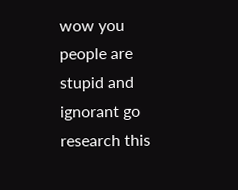wow you people are stupid and ignorant go research this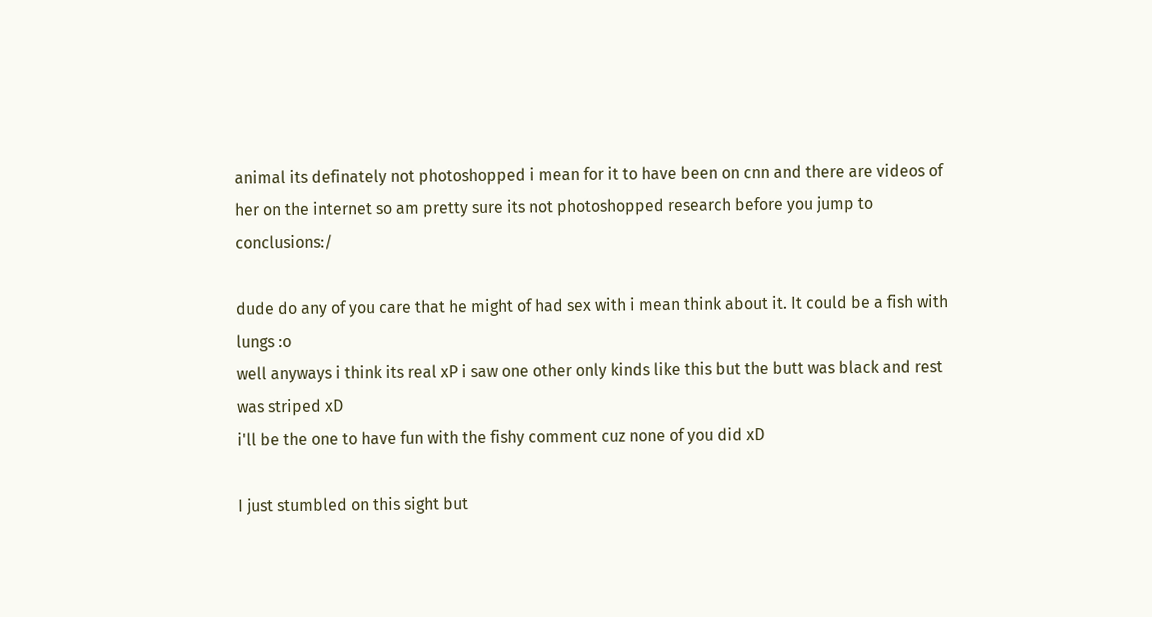animal its definately not photoshopped i mean for it to have been on cnn and there are videos of her on the internet so am pretty sure its not photoshopped research before you jump to conclusions:/

dude do any of you care that he might of had sex with i mean think about it. It could be a fish with lungs :o
well anyways i think its real xP i saw one other only kinds like this but the butt was black and rest was striped xD
i'll be the one to have fun with the fishy comment cuz none of you did xD

I just stumbled on this sight but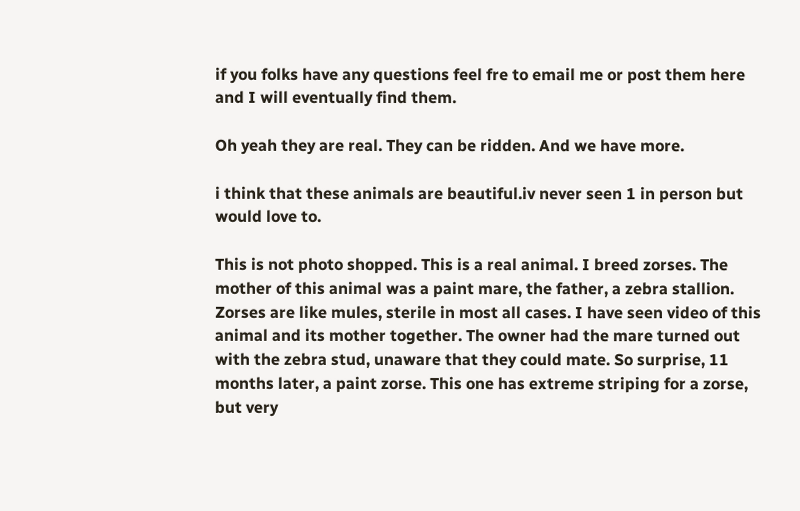if you folks have any questions feel fre to email me or post them here and I will eventually find them.

Oh yeah they are real. They can be ridden. And we have more.

i think that these animals are beautiful.iv never seen 1 in person but would love to.

This is not photo shopped. This is a real animal. I breed zorses. The mother of this animal was a paint mare, the father, a zebra stallion. Zorses are like mules, sterile in most all cases. I have seen video of this animal and its mother together. The owner had the mare turned out with the zebra stud, unaware that they could mate. So surprise, 11 months later, a paint zorse. This one has extreme striping for a zorse, but very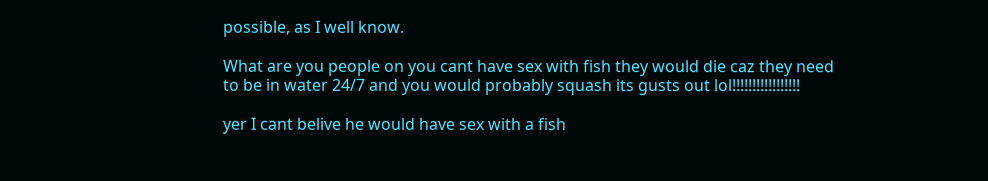possible, as I well know.

What are you people on you cant have sex with fish they would die caz they need to be in water 24/7 and you would probably squash its gusts out lol!!!!!!!!!!!!!!!!!

yer I cant belive he would have sex with a fish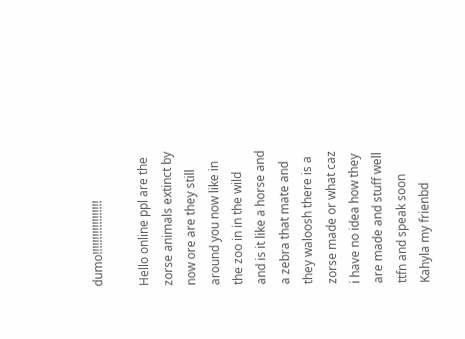dumo!!!!!!!!!!!!!!!!!!

Hello online ppl are the zorse animals extinct by now ore are they still around you now like in the zoo in in the wild and is it like a horse and a zebra that mate and they waloosh there is a zorse made or what caz i have no idea how they are made and stuff well ttfn and speak soon Kahyla my frienbd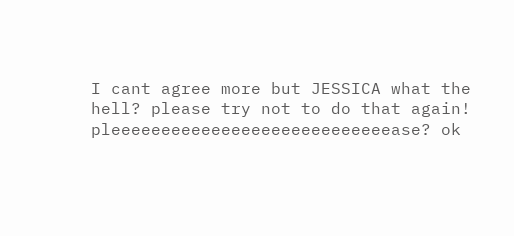I cant agree more but JESSICA what the hell? please try not to do that again! pleeeeeeeeeeeeeeeeeeeeeeeeeeeease? ok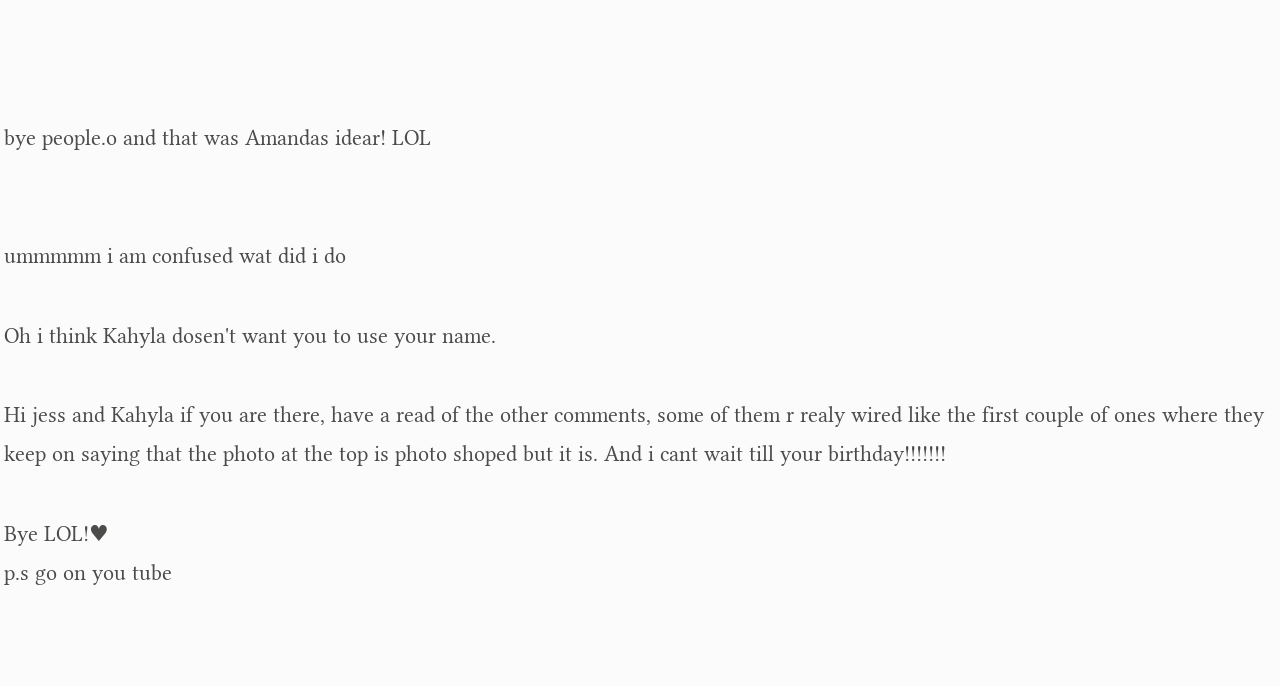bye people.o and that was Amandas idear! LOL


ummmmm i am confused wat did i do

Oh i think Kahyla dosen't want you to use your name.

Hi jess and Kahyla if you are there, have a read of the other comments, some of them r realy wired like the first couple of ones where they keep on saying that the photo at the top is photo shoped but it is. And i cant wait till your birthday!!!!!!!

Bye LOL!♥
p.s go on you tube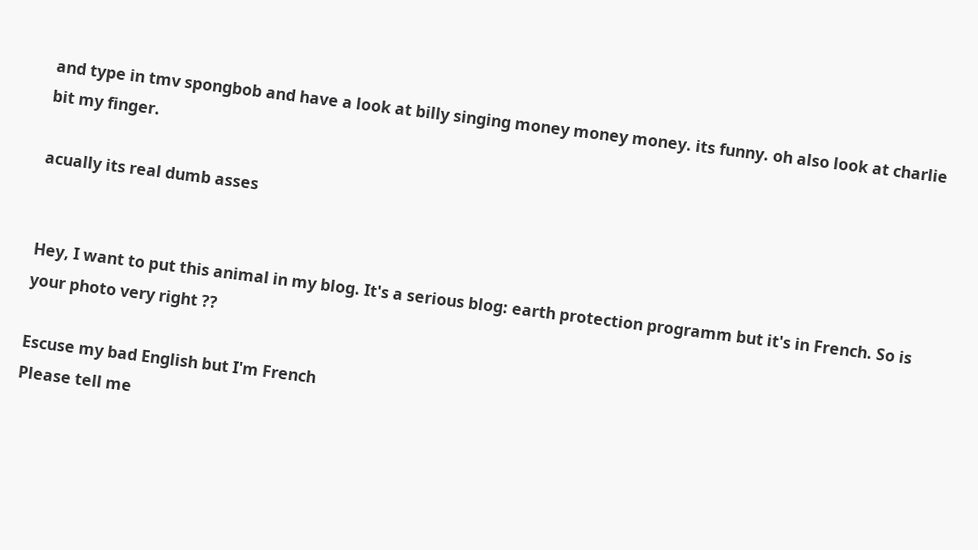and type in tmv spongbob and have a look at billy singing money money money. its funny. oh also look at charlie bit my finger.

acually its real dumb asses


Hey, I want to put this animal in my blog. It's a serious blog: earth protection programm but it's in French. So is your photo very right ??

Escuse my bad English but I'm French
Please tell me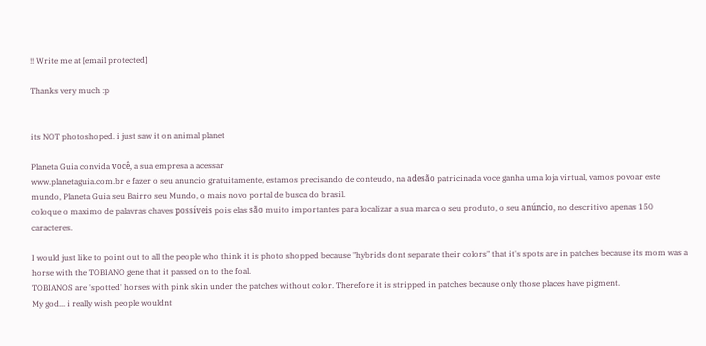!! Write me at [email protected]

Thanks very much :p


its NOT photoshoped. i just saw it on animal planet

Planeta Guia convida você, a sua empresa a acessar
www.planetaguia.com.br e fazer o seu anuncio gratuitamente, estamos precisando de conteudo, na adesão patricinada voce ganha uma loja virtual, vamos povoar este mundo, Planeta Guia seu Bairro seu Mundo, o mais novo portal de busca do brasil.
coloque o maximo de palavras chaves possíveis pois elas são muito importantes para localizar a sua marca o seu produto, o seu anúncio, no descritivo apenas 150 caracteres.

I would just like to point out to all the people who think it is photo shopped because "hybrids dont separate their colors" that it's spots are in patches because its mom was a horse with the TOBIANO gene that it passed on to the foal.
TOBIANOS are 'spotted' horses with pink skin under the patches without color. Therefore it is stripped in patches because only those places have pigment.
My god... i really wish people wouldnt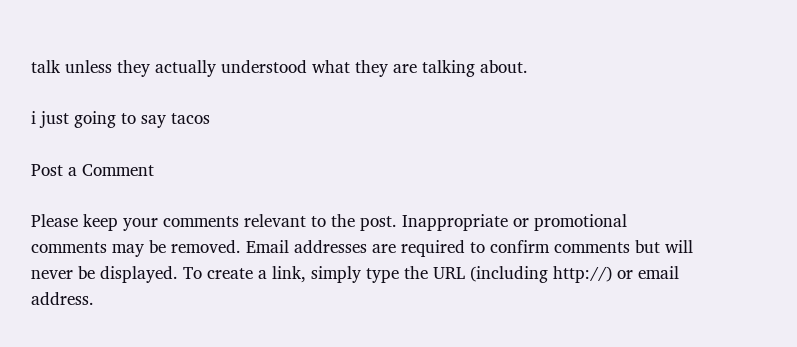talk unless they actually understood what they are talking about.

i just going to say tacos

Post a Comment

Please keep your comments relevant to the post. Inappropriate or promotional comments may be removed. Email addresses are required to confirm comments but will never be displayed. To create a link, simply type the URL (including http://) or email address.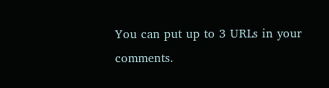You can put up to 3 URLs in your comments.